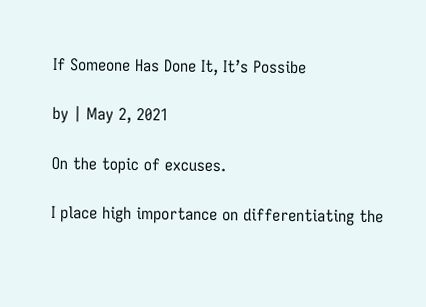If Someone Has Done It, It’s Possibe

by | May 2, 2021

On the topic of excuses.

I place high importance on differentiating the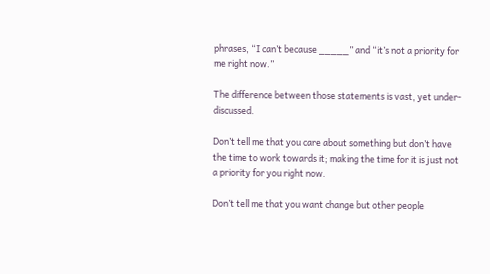phrases, “I can’t because _____” and “it’s not a priority for me right now.”

The difference between those statements is vast, yet under-discussed.

Don’t tell me that you care about something but don’t have the time to work towards it; making the time for it is just not a priority for you right now.

Don’t tell me that you want change but other people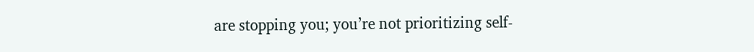are stopping you; you’re not prioritizing self-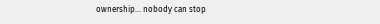ownership… nobody can stop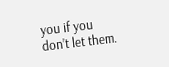you if you don’t let them.